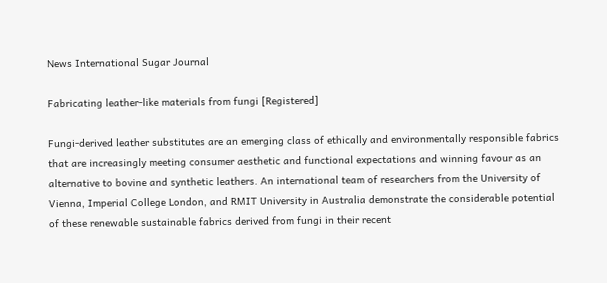News International Sugar Journal

Fabricating leather-like materials from fungi [Registered]

Fungi-derived leather substitutes are an emerging class of ethically and environmentally responsible fabrics that are increasingly meeting consumer aesthetic and functional expectations and winning favour as an alternative to bovine and synthetic leathers. An international team of researchers from the University of Vienna, Imperial College London, and RMIT University in Australia demonstrate the considerable potential of these renewable sustainable fabrics derived from fungi in their recent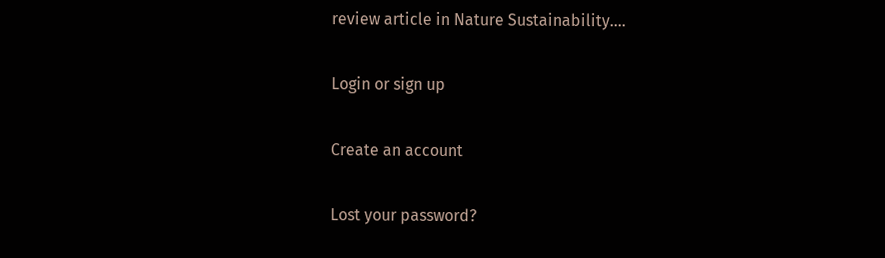review article in Nature Sustainability.…

Login or sign up

Create an account

Lost your password?